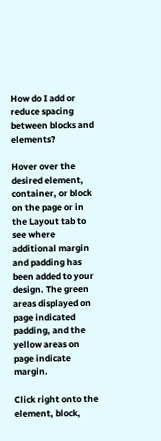How do I add or reduce spacing between blocks and elements?

Hover over the desired element, container, or block on the page or in the Layout tab to see where additional margin and padding has been added to your design. The green areas displayed on page indicated padding, and the yellow areas on page indicate margin.

Click right onto the element, block,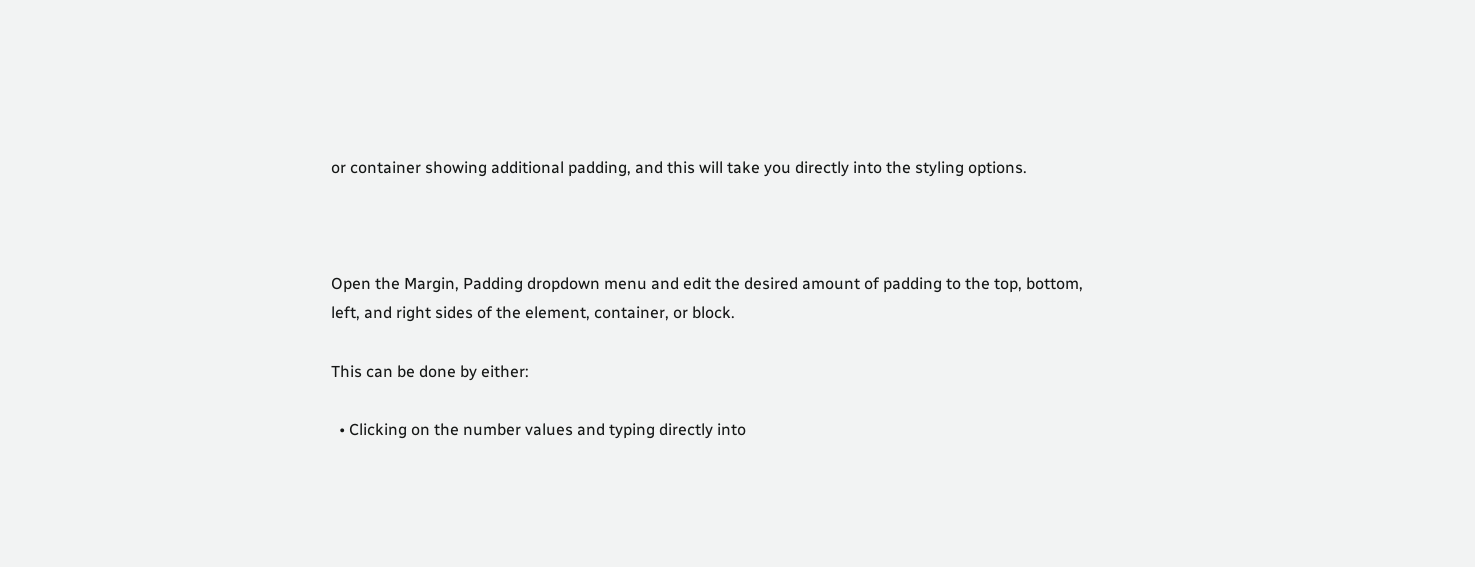or container showing additional padding, and this will take you directly into the styling options.



Open the Margin, Padding dropdown menu and edit the desired amount of padding to the top, bottom, left, and right sides of the element, container, or block.

This can be done by either:

  • Clicking on the number values and typing directly into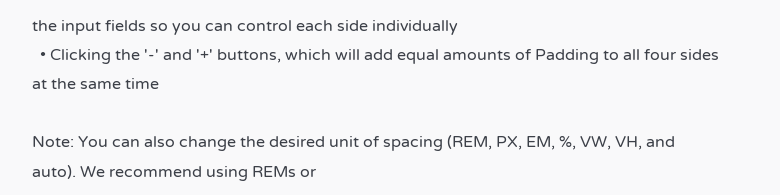the input fields so you can control each side individually
  • Clicking the '-' and '+' buttons, which will add equal amounts of Padding to all four sides at the same time

Note: You can also change the desired unit of spacing (REM, PX, EM, %, VW, VH, and auto). We recommend using REMs or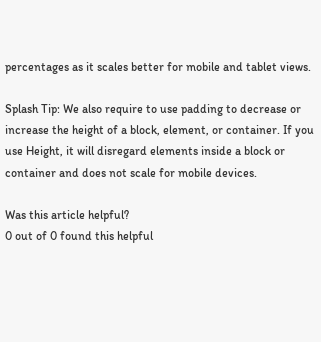percentages as it scales better for mobile and tablet views.

Splash Tip: We also require to use padding to decrease or increase the height of a block, element, or container. If you use Height, it will disregard elements inside a block or container and does not scale for mobile devices.

Was this article helpful?
0 out of 0 found this helpful